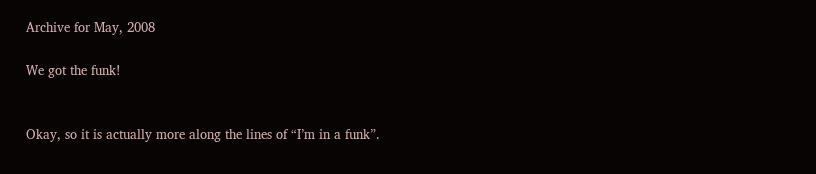Archive for May, 2008

We got the funk!


Okay, so it is actually more along the lines of “I’m in a funk”.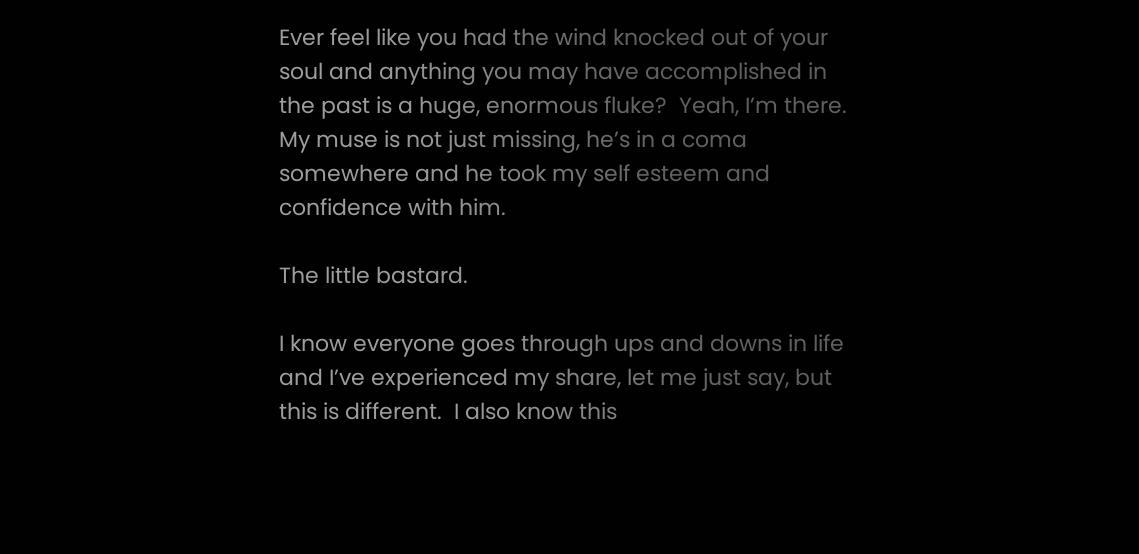Ever feel like you had the wind knocked out of your soul and anything you may have accomplished in the past is a huge, enormous fluke?  Yeah, I’m there.  My muse is not just missing, he’s in a coma somewhere and he took my self esteem and confidence with him.

The little bastard.

I know everyone goes through ups and downs in life and I’ve experienced my share, let me just say, but this is different.  I also know this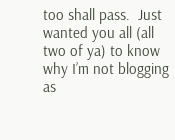too shall pass.  Just wanted you all (all two of ya) to know why I’m not blogging as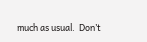much as usual.  Don’t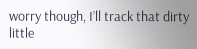worry though, I’ll track that dirty little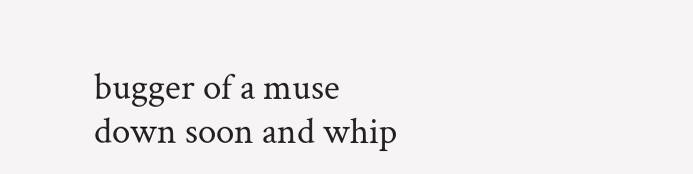bugger of a muse down soon and whip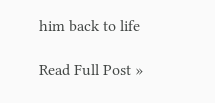him back to life

Read Full Post »